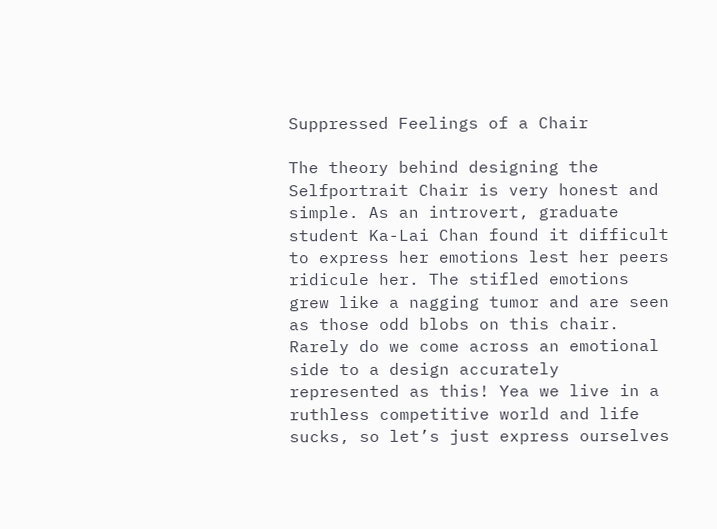Suppressed Feelings of a Chair

The theory behind designing the Selfportrait Chair is very honest and simple. As an introvert, graduate student Ka-Lai Chan found it difficult to express her emotions lest her peers ridicule her. The stifled emotions grew like a nagging tumor and are seen as those odd blobs on this chair. Rarely do we come across an emotional side to a design accurately represented as this! Yea we live in a ruthless competitive world and life sucks, so let’s just express ourselves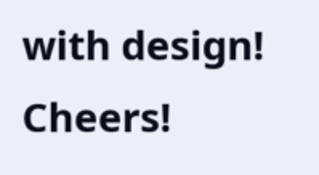with design! Cheers!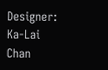Designer: Ka-Lai Chan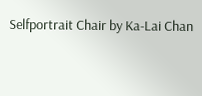Selfportrait Chair by Ka-Lai Chan